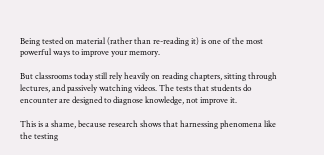Being tested on material (rather than re-reading it) is one of the most powerful ways to improve your memory.

But classrooms today still rely heavily on reading chapters, sitting through lectures, and passively watching videos. The tests that students do encounter are designed to diagnose knowledge, not improve it.

This is a shame, because research shows that harnessing phenomena like the testing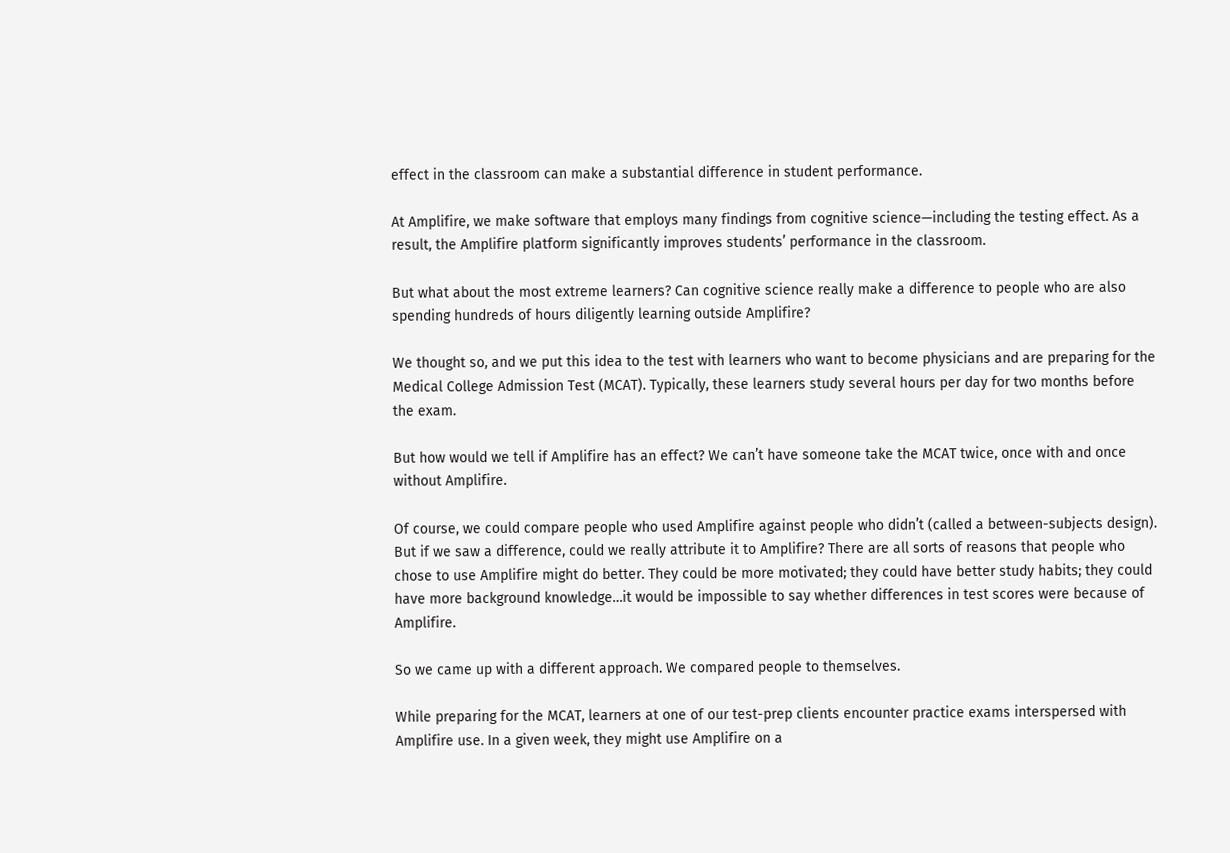effect in the classroom can make a substantial difference in student performance.

At Amplifire, we make software that employs many findings from cognitive science—including the testing effect. As a result, the Amplifire platform significantly improves students’ performance in the classroom.

But what about the most extreme learners? Can cognitive science really make a difference to people who are also spending hundreds of hours diligently learning outside Amplifire?

We thought so, and we put this idea to the test with learners who want to become physicians and are preparing for the Medical College Admission Test (MCAT). Typically, these learners study several hours per day for two months before the exam.

But how would we tell if Amplifire has an effect? We can’t have someone take the MCAT twice, once with and once without Amplifire.

Of course, we could compare people who used Amplifire against people who didn’t (called a between-subjects design). But if we saw a difference, could we really attribute it to Amplifire? There are all sorts of reasons that people who chose to use Amplifire might do better. They could be more motivated; they could have better study habits; they could have more background knowledge…it would be impossible to say whether differences in test scores were because of Amplifire.

So we came up with a different approach. We compared people to themselves.

While preparing for the MCAT, learners at one of our test-prep clients encounter practice exams interspersed with Amplifire use. In a given week, they might use Amplifire on a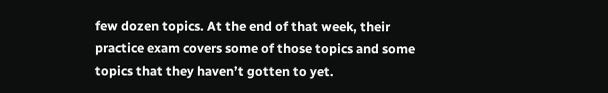few dozen topics. At the end of that week, their practice exam covers some of those topics and some topics that they haven’t gotten to yet.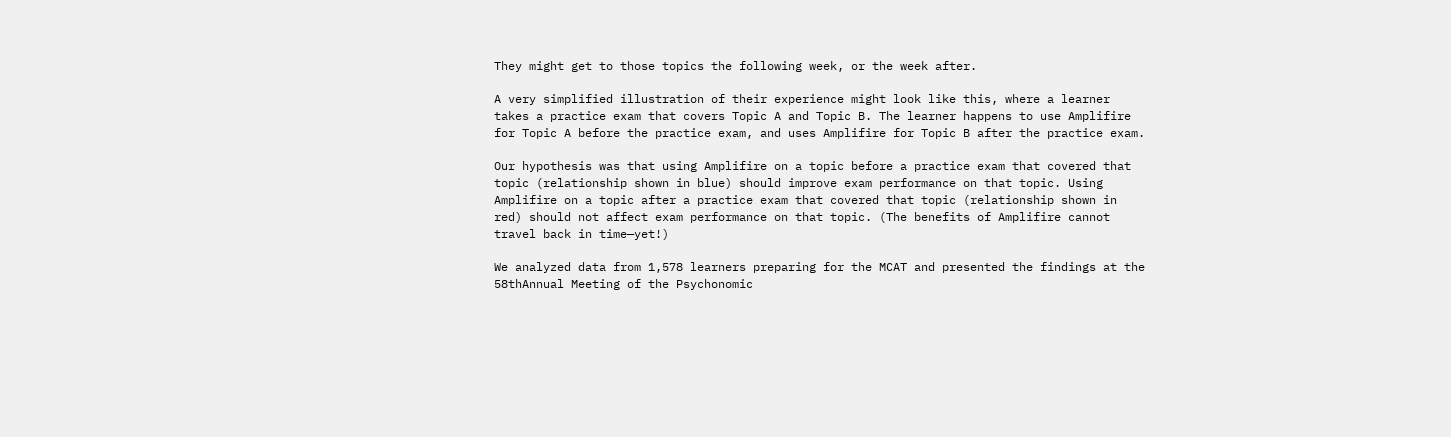They might get to those topics the following week, or the week after.

A very simplified illustration of their experience might look like this, where a learner takes a practice exam that covers Topic A and Topic B. The learner happens to use Amplifire for Topic A before the practice exam, and uses Amplifire for Topic B after the practice exam.

Our hypothesis was that using Amplifire on a topic before a practice exam that covered that topic (relationship shown in blue) should improve exam performance on that topic. Using Amplifire on a topic after a practice exam that covered that topic (relationship shown in red) should not affect exam performance on that topic. (The benefits of Amplifire cannot travel back in time—yet!)

We analyzed data from 1,578 learners preparing for the MCAT and presented the findings at the 58thAnnual Meeting of the Psychonomic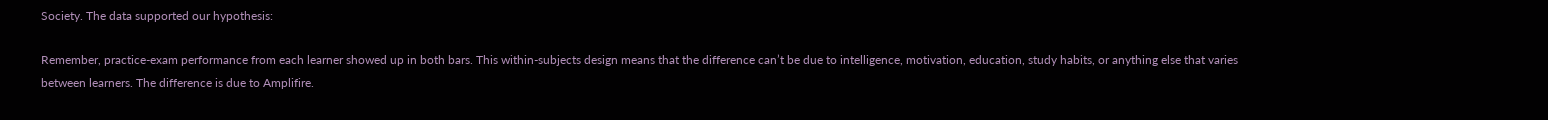Society. The data supported our hypothesis:

Remember, practice-exam performance from each learner showed up in both bars. This within-subjects design means that the difference can’t be due to intelligence, motivation, education, study habits, or anything else that varies between learners. The difference is due to Amplifire.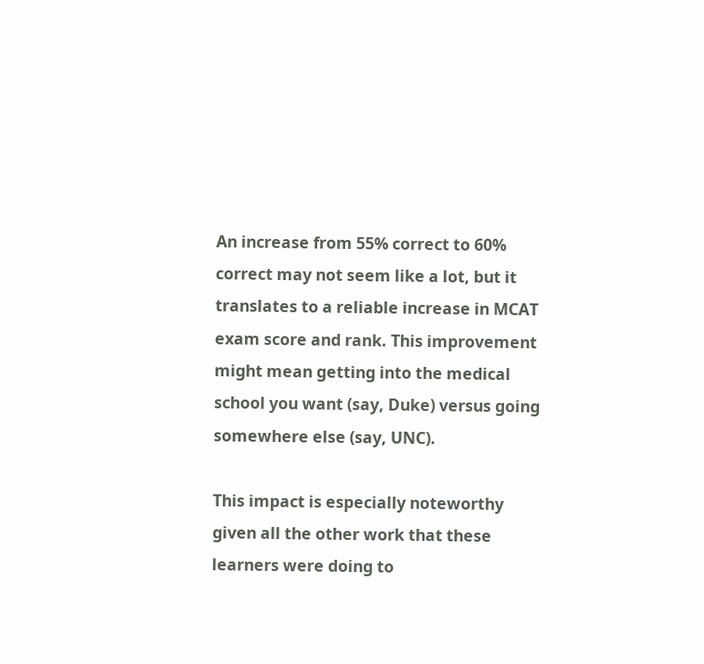An increase from 55% correct to 60% correct may not seem like a lot, but it translates to a reliable increase in MCAT exam score and rank. This improvement might mean getting into the medical school you want (say, Duke) versus going somewhere else (say, UNC).

This impact is especially noteworthy given all the other work that these learners were doing to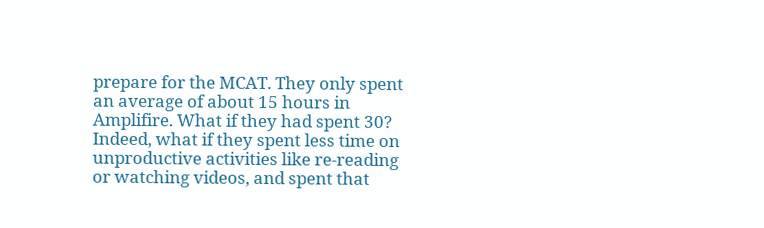prepare for the MCAT. They only spent an average of about 15 hours in Amplifire. What if they had spent 30? Indeed, what if they spent less time on unproductive activities like re-reading or watching videos, and spent that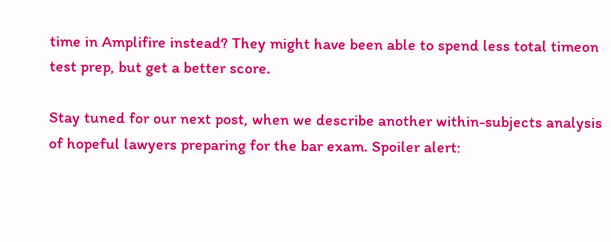time in Amplifire instead? They might have been able to spend less total timeon test prep, but get a better score.

Stay tuned for our next post, when we describe another within-subjects analysis of hopeful lawyers preparing for the bar exam. Spoiler alert: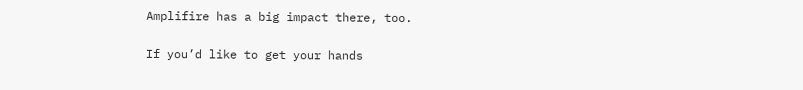Amplifire has a big impact there, too.

If you’d like to get your hands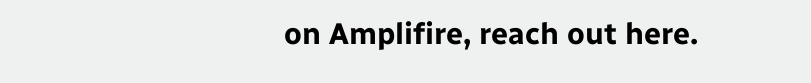on Amplifire, reach out here.